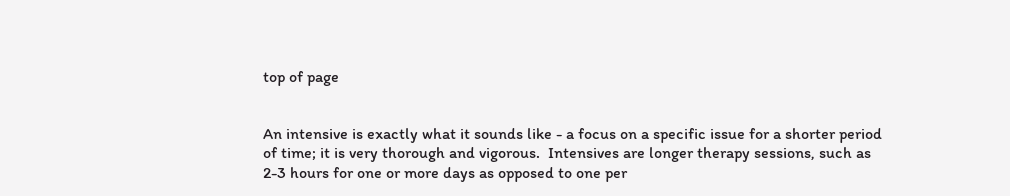top of page


An intensive is exactly what it sounds like - a focus on a specific issue for a shorter period of time; it is very thorough and vigorous.  Intensives are longer therapy sessions, such as 2-3 hours for one or more days as opposed to one per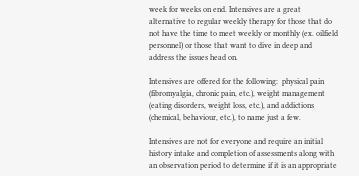week for weeks on end. Intensives are a great alternative to regular weekly therapy for those that do not have the time to meet weekly or monthly (ex. oilfield personnel) or those that want to dive in deep and address the issues head on.

Intensives are offered for the following:  physical pain (fibromyalgia, chronic pain, etc.), weight management (eating disorders, weight loss, etc.), and addictions (chemical, behaviour, etc.), to name just a few.

Intensives are not for everyone and require an initial history intake and completion of assessments along with an observation period to determine if it is an appropriate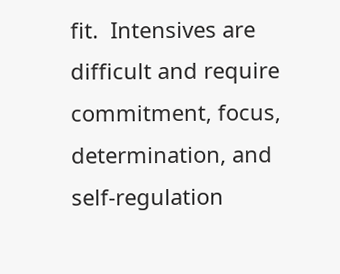fit.  Intensives are difficult and require commitment, focus, determination, and self-regulation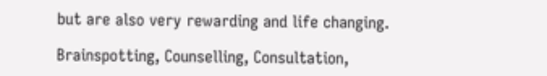but are also very rewarding and life changing.

Brainspotting, Counselling, Consultation,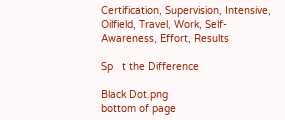Certification, Supervision, Intensive, Oilfield, Travel, Work, Self-Awareness, Effort, Results

Sp   t the Difference

Black Dot.png
bottom of page